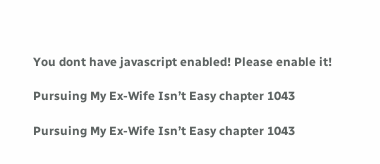You dont have javascript enabled! Please enable it!

Pursuing My Ex-Wife Isn’t Easy chapter 1043

Pursuing My Ex-Wife Isn’t Easy chapter 1043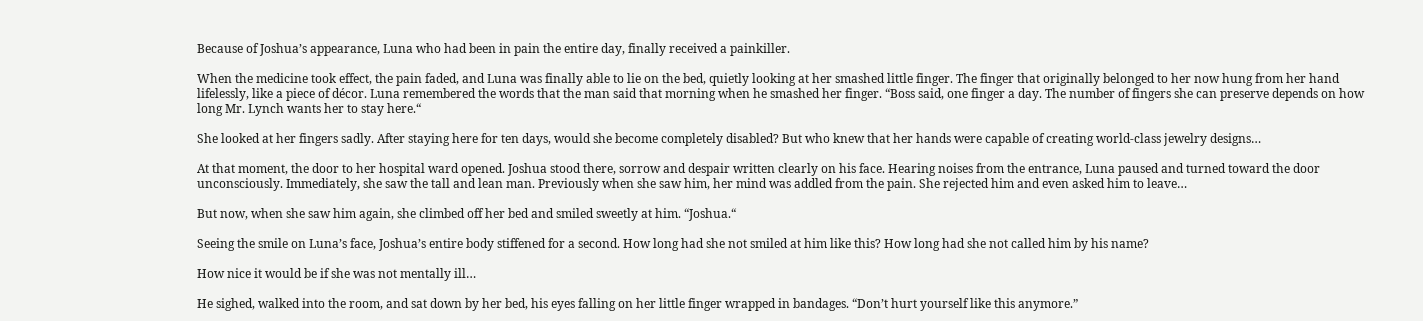Because of Joshua’s appearance, Luna who had been in pain the entire day, finally received a painkiller.

When the medicine took effect, the pain faded, and Luna was finally able to lie on the bed, quietly looking at her smashed little finger. The finger that originally belonged to her now hung from her hand lifelessly, like a piece of décor. Luna remembered the words that the man said that morning when he smashed her finger. “Boss said, one finger a day. The number of fingers she can preserve depends on how long Mr. Lynch wants her to stay here.“

She looked at her fingers sadly. After staying here for ten days, would she become completely disabled? But who knew that her hands were capable of creating world-class jewelry designs…

At that moment, the door to her hospital ward opened. Joshua stood there, sorrow and despair written clearly on his face. Hearing noises from the entrance, Luna paused and turned toward the door unconsciously. Immediately, she saw the tall and lean man. Previously when she saw him, her mind was addled from the pain. She rejected him and even asked him to leave…

But now, when she saw him again, she climbed off her bed and smiled sweetly at him. “Joshua.“

Seeing the smile on Luna’s face, Joshua’s entire body stiffened for a second. How long had she not smiled at him like this? How long had she not called him by his name?

How nice it would be if she was not mentally ill…

He sighed, walked into the room, and sat down by her bed, his eyes falling on her little finger wrapped in bandages. “Don’t hurt yourself like this anymore.”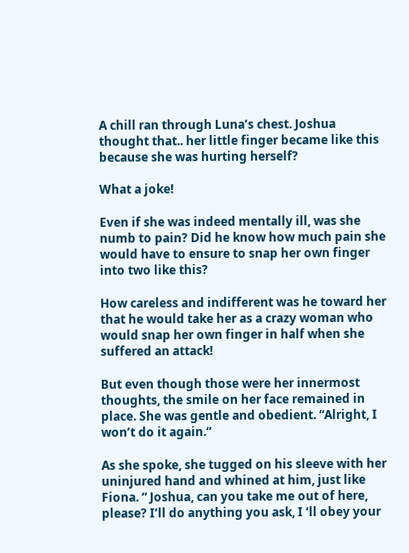A chill ran through Luna’s chest. Joshua thought that.. her little finger became like this because she was hurting herself?

What a joke!

Even if she was indeed mentally ill, was she numb to pain? Did he know how much pain she would have to ensure to snap her own finger into two like this?

How careless and indifferent was he toward her that he would take her as a crazy woman who would snap her own finger in half when she suffered an attack!

But even though those were her innermost thoughts, the smile on her face remained in place. She was gentle and obedient. “Alright, I won’t do it again.“

As she spoke, she tugged on his sleeve with her uninjured hand and whined at him, just like Fiona. “ Joshua, can you take me out of here, please? I’ll do anything you ask, I ‘ll obey your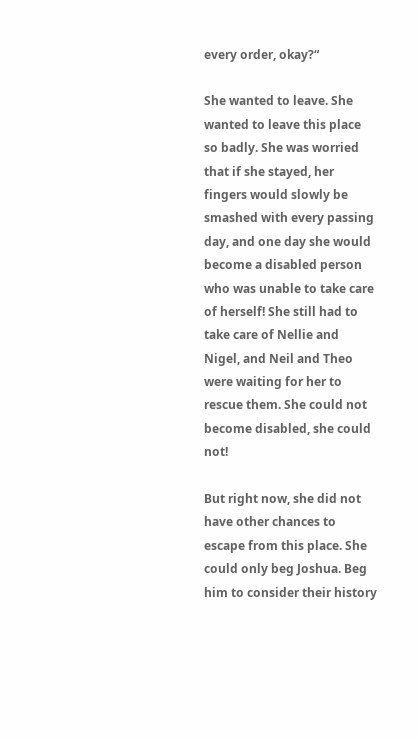every order, okay?“

She wanted to leave. She wanted to leave this place so badly. She was worried that if she stayed, her fingers would slowly be smashed with every passing day, and one day she would become a disabled person who was unable to take care of herself! She still had to take care of Nellie and Nigel, and Neil and Theo were waiting for her to rescue them. She could not become disabled, she could not!

But right now, she did not have other chances to escape from this place. She could only beg Joshua. Beg him to consider their history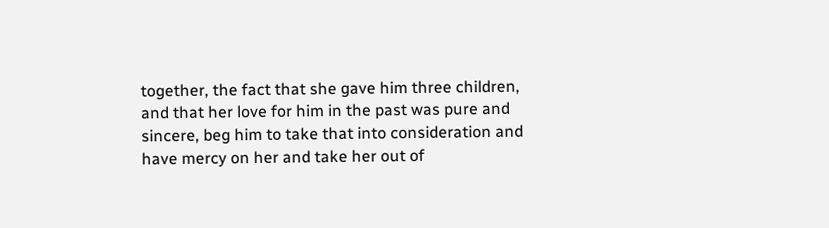together, the fact that she gave him three children, and that her love for him in the past was pure and sincere, beg him to take that into consideration and have mercy on her and take her out of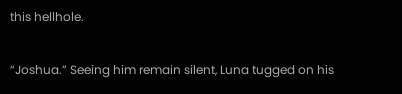this hellhole.

“Joshua.” Seeing him remain silent, Luna tugged on his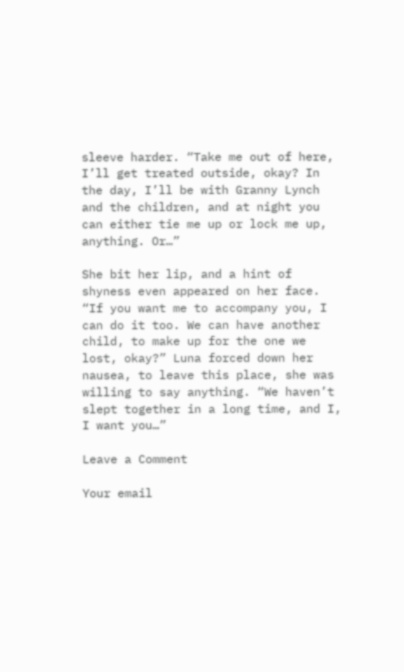sleeve harder. “Take me out of here, I’ll get treated outside, okay? In the day, I’ll be with Granny Lynch and the children, and at night you can either tie me up or lock me up, anything. Or…”

She bit her lip, and a hint of shyness even appeared on her face. “If you want me to accompany you, I can do it too. We can have another child, to make up for the one we lost, okay?” Luna forced down her nausea, to leave this place, she was willing to say anything. “We haven’t slept together in a long time, and I, I want you…”

Leave a Comment

Your email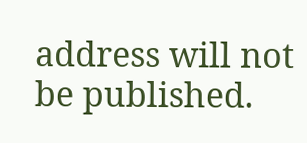address will not be published.